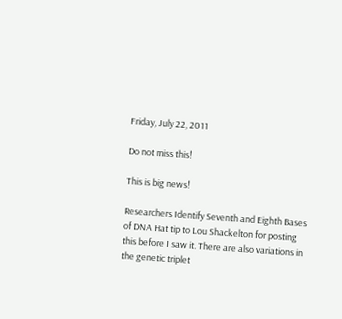Friday, July 22, 2011

Do not miss this!

This is big news!

Researchers Identify Seventh and Eighth Bases of DNA Hat tip to Lou Shackelton for posting this before I saw it. There are also variations in the genetic triplet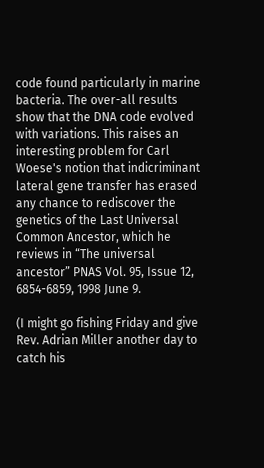code found particularly in marine bacteria. The over-all results show that the DNA code evolved with variations. This raises an interesting problem for Carl Woese's notion that indicriminant lateral gene transfer has erased any chance to rediscover the genetics of the Last Universal Common Ancestor, which he reviews in “The universal ancestor” PNAS Vol. 95, Issue 12, 6854-6859, 1998 June 9.

(I might go fishing Friday and give Rev. Adrian Miller another day to catch his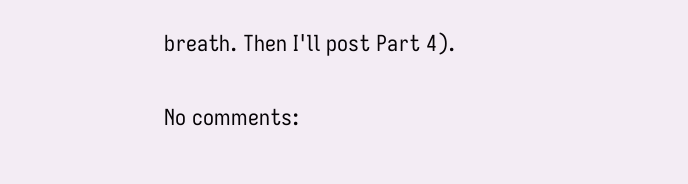breath. Then I'll post Part 4).

No comments: